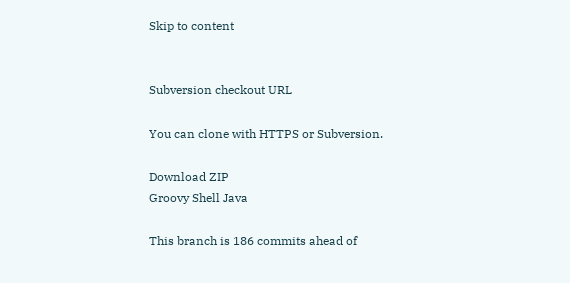Skip to content


Subversion checkout URL

You can clone with HTTPS or Subversion.

Download ZIP
Groovy Shell Java

This branch is 186 commits ahead of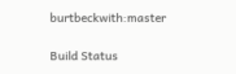burtbeckwith:master

Build Status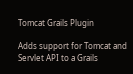Tomcat Grails Plugin

Adds support for Tomcat and Servlet API to a Grails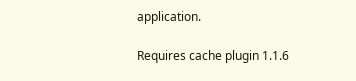application.

Requires cache plugin 1.1.6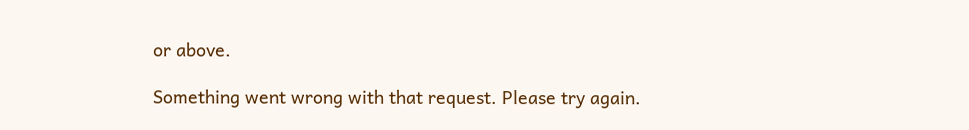or above.

Something went wrong with that request. Please try again.